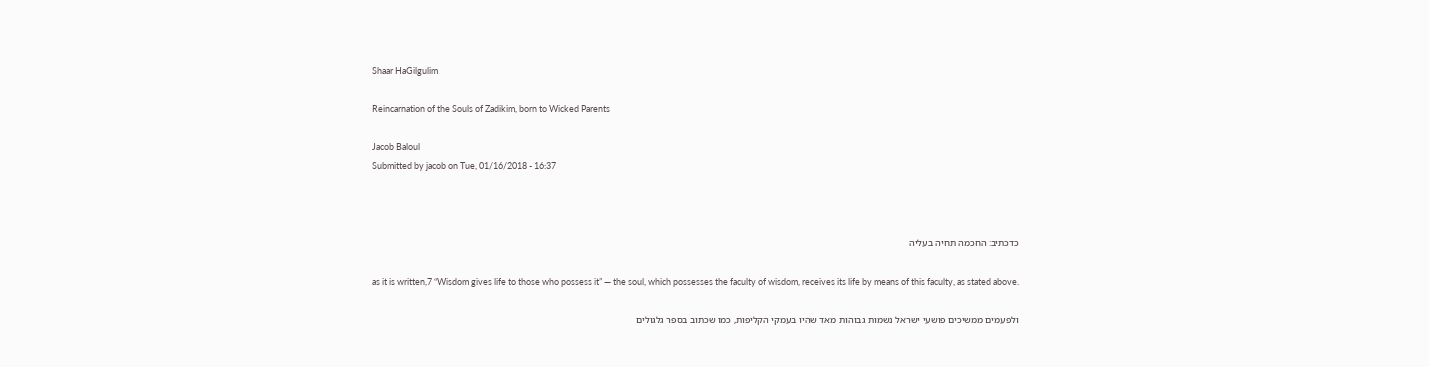Shaar HaGilgulim

Reincarnation of the Souls of Zadikim, born to Wicked Parents

Jacob Baloul
Submitted by jacob on Tue, 01/16/2018 - 16:37



כדכתיב: החכמה תחיה בעליה

as it is written,7 “Wisdom gives life to those who possess it” — the soul, which possesses the faculty of wisdom, receives its life by means of this faculty, as stated above.

ולפעמים ממשיכים פושעי ישראל נשמות גבוהות מאד שהיו בעמקי הקליפות, כמו שכתוב בספר גלגולים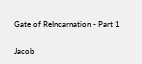Gate of ReIncarnation - Part 1

Jacob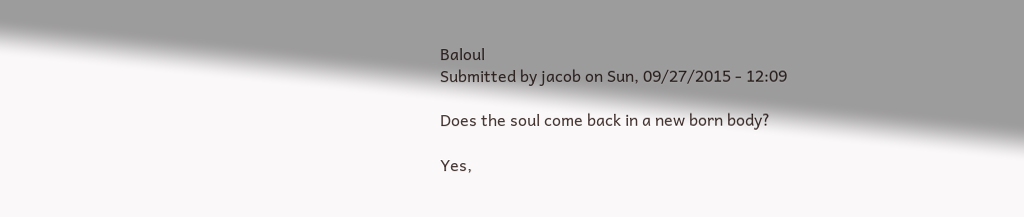Baloul
Submitted by jacob on Sun, 09/27/2015 - 12:09

Does the soul come back in a new born body?

Yes,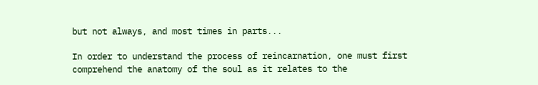but not always, and most times in parts...

In order to understand the process of reincarnation, one must first comprehend the anatomy of the soul as it relates to the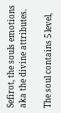Sefirot, the souls emotions aka the divine attributes.

The soul contains 5 level,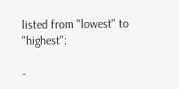listed from "lowest" to "highest":

-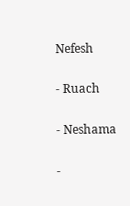Nefesh

- Ruach

- Neshama

-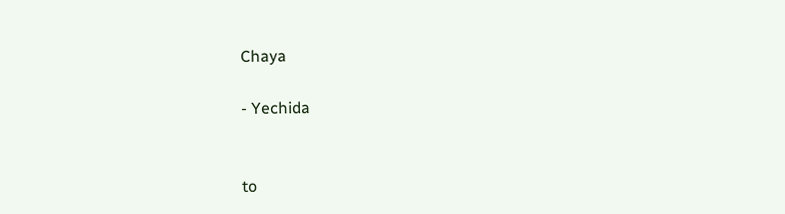Chaya

- Yechida


to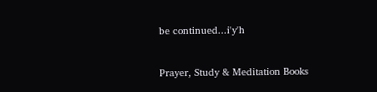be continued...i'y'h


Prayer, Study & Meditation Books